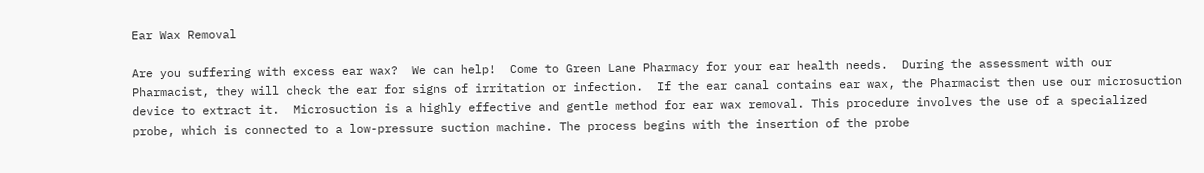Ear Wax Removal

Are you suffering with excess ear wax?  We can help!  Come to Green Lane Pharmacy for your ear health needs.  During the assessment with our Pharmacist, they will check the ear for signs of irritation or infection.  If the ear canal contains ear wax, the Pharmacist then use our microsuction device to extract it.  Microsuction is a highly effective and gentle method for ear wax removal. This procedure involves the use of a specialized probe, which is connected to a low-pressure suction machine. The process begins with the insertion of the probe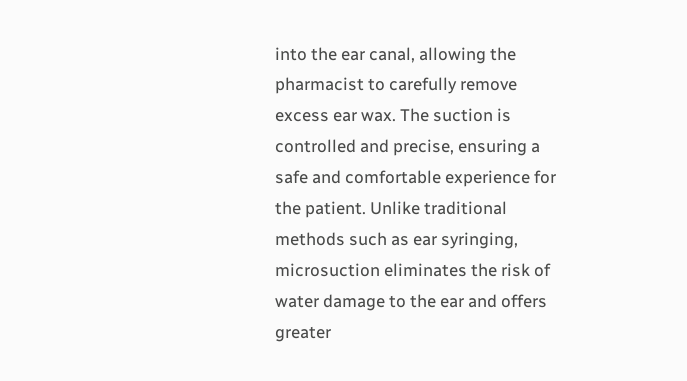into the ear canal, allowing the pharmacist to carefully remove excess ear wax. The suction is controlled and precise, ensuring a safe and comfortable experience for the patient. Unlike traditional methods such as ear syringing, microsuction eliminates the risk of water damage to the ear and offers greater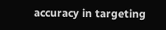accuracy in targeting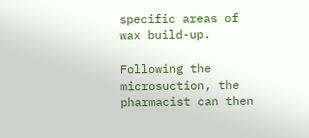specific areas of wax build-up.

Following the microsuction, the pharmacist can then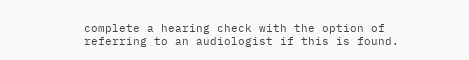complete a hearing check with the option of referring to an audiologist if this is found.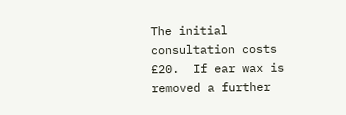The initial consultation costs £20.  If ear wax is removed a further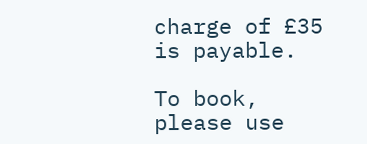charge of £35 is payable.

To book, please use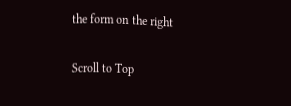the form on the right

Scroll to Top